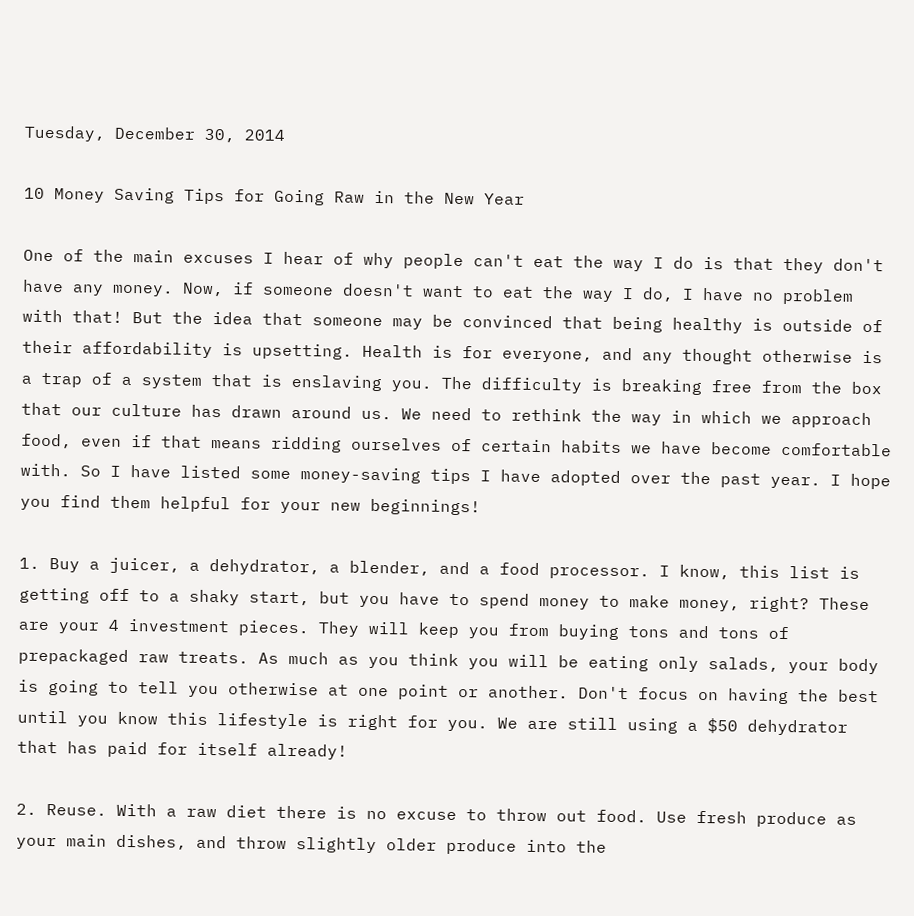Tuesday, December 30, 2014

10 Money Saving Tips for Going Raw in the New Year

One of the main excuses I hear of why people can't eat the way I do is that they don't have any money. Now, if someone doesn't want to eat the way I do, I have no problem with that! But the idea that someone may be convinced that being healthy is outside of their affordability is upsetting. Health is for everyone, and any thought otherwise is a trap of a system that is enslaving you. The difficulty is breaking free from the box that our culture has drawn around us. We need to rethink the way in which we approach food, even if that means ridding ourselves of certain habits we have become comfortable with. So I have listed some money-saving tips I have adopted over the past year. I hope you find them helpful for your new beginnings!

1. Buy a juicer, a dehydrator, a blender, and a food processor. I know, this list is getting off to a shaky start, but you have to spend money to make money, right? These are your 4 investment pieces. They will keep you from buying tons and tons of prepackaged raw treats. As much as you think you will be eating only salads, your body is going to tell you otherwise at one point or another. Don't focus on having the best until you know this lifestyle is right for you. We are still using a $50 dehydrator that has paid for itself already!

2. Reuse. With a raw diet there is no excuse to throw out food. Use fresh produce as your main dishes, and throw slightly older produce into the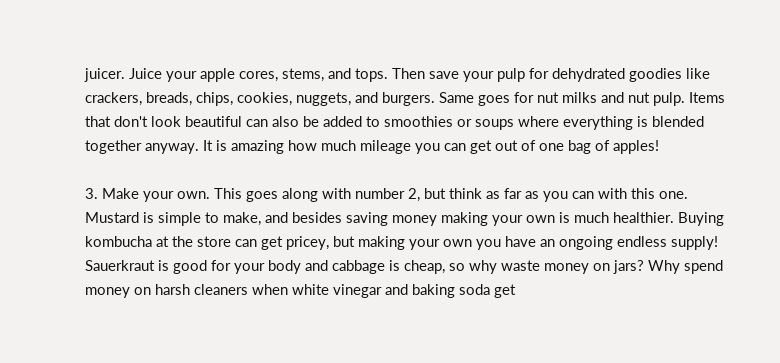juicer. Juice your apple cores, stems, and tops. Then save your pulp for dehydrated goodies like crackers, breads, chips, cookies, nuggets, and burgers. Same goes for nut milks and nut pulp. Items that don't look beautiful can also be added to smoothies or soups where everything is blended together anyway. It is amazing how much mileage you can get out of one bag of apples!

3. Make your own. This goes along with number 2, but think as far as you can with this one. Mustard is simple to make, and besides saving money making your own is much healthier. Buying kombucha at the store can get pricey, but making your own you have an ongoing endless supply! Sauerkraut is good for your body and cabbage is cheap, so why waste money on jars? Why spend money on harsh cleaners when white vinegar and baking soda get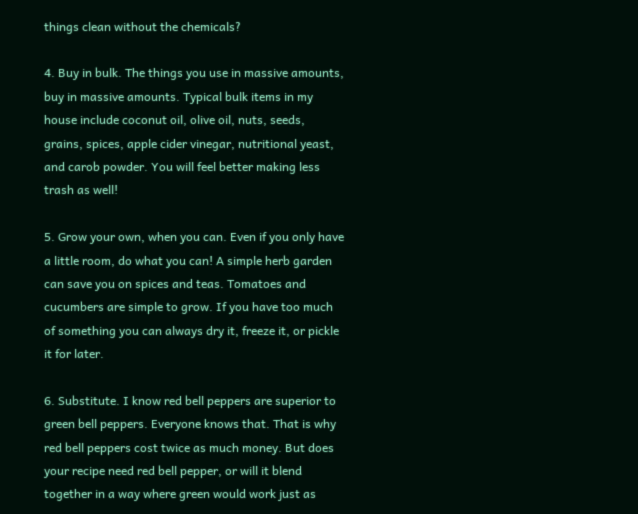things clean without the chemicals?

4. Buy in bulk. The things you use in massive amounts, buy in massive amounts. Typical bulk items in my house include coconut oil, olive oil, nuts, seeds, grains, spices, apple cider vinegar, nutritional yeast, and carob powder. You will feel better making less trash as well!

5. Grow your own, when you can. Even if you only have a little room, do what you can! A simple herb garden can save you on spices and teas. Tomatoes and cucumbers are simple to grow. If you have too much of something you can always dry it, freeze it, or pickle it for later.

6. Substitute. I know red bell peppers are superior to green bell peppers. Everyone knows that. That is why red bell peppers cost twice as much money. But does your recipe need red bell pepper, or will it blend together in a way where green would work just as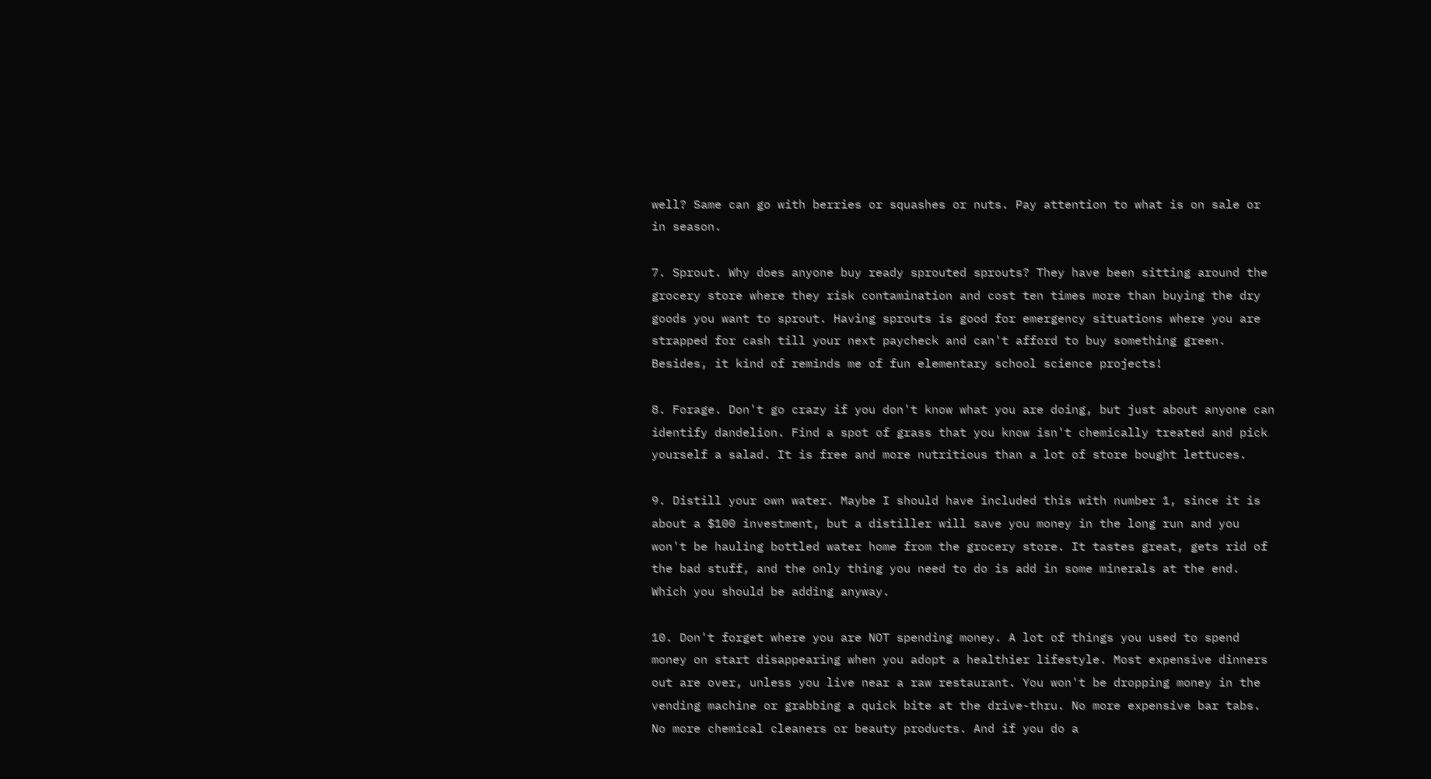well? Same can go with berries or squashes or nuts. Pay attention to what is on sale or in season.

7. Sprout. Why does anyone buy ready sprouted sprouts? They have been sitting around the grocery store where they risk contamination and cost ten times more than buying the dry goods you want to sprout. Having sprouts is good for emergency situations where you are strapped for cash till your next paycheck and can't afford to buy something green. Besides, it kind of reminds me of fun elementary school science projects!

8. Forage. Don't go crazy if you don't know what you are doing, but just about anyone can identify dandelion. Find a spot of grass that you know isn't chemically treated and pick yourself a salad. It is free and more nutritious than a lot of store bought lettuces.

9. Distill your own water. Maybe I should have included this with number 1, since it is about a $100 investment, but a distiller will save you money in the long run and you won't be hauling bottled water home from the grocery store. It tastes great, gets rid of the bad stuff, and the only thing you need to do is add in some minerals at the end. Which you should be adding anyway.

10. Don't forget where you are NOT spending money. A lot of things you used to spend money on start disappearing when you adopt a healthier lifestyle. Most expensive dinners out are over, unless you live near a raw restaurant. You won't be dropping money in the vending machine or grabbing a quick bite at the drive-thru. No more expensive bar tabs. No more chemical cleaners or beauty products. And if you do a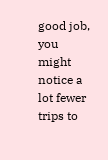good job, you might notice a lot fewer trips to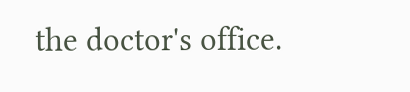the doctor's office.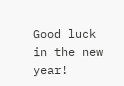Good luck in the new year!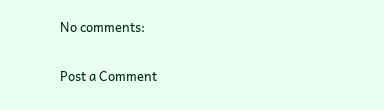No comments:

Post a Comment